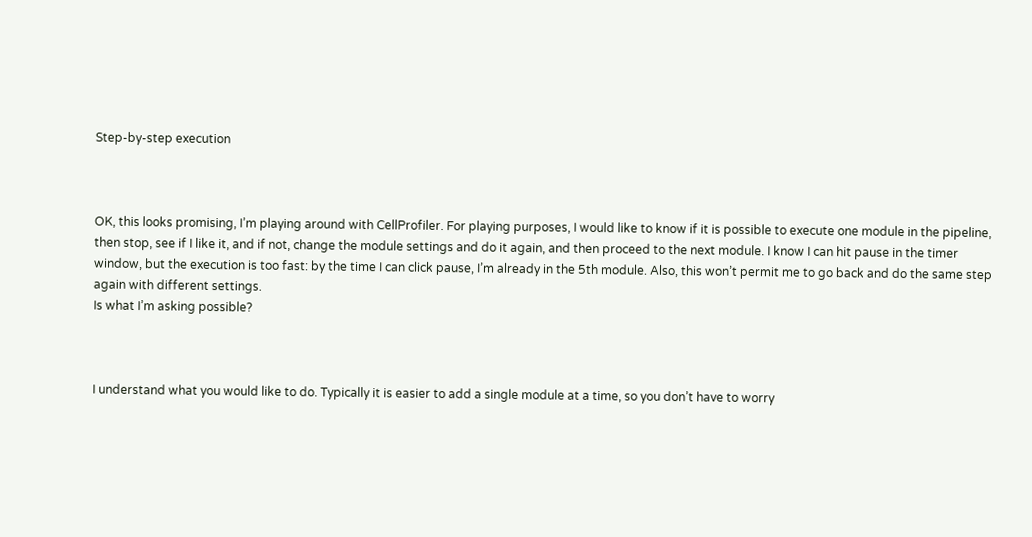Step-by-step execution



OK, this looks promising, I’m playing around with CellProfiler. For playing purposes, I would like to know if it is possible to execute one module in the pipeline, then stop, see if I like it, and if not, change the module settings and do it again, and then proceed to the next module. I know I can hit pause in the timer window, but the execution is too fast: by the time I can click pause, I’m already in the 5th module. Also, this won’t permit me to go back and do the same step again with different settings.
Is what I’m asking possible?



I understand what you would like to do. Typically it is easier to add a single module at a time, so you don’t have to worry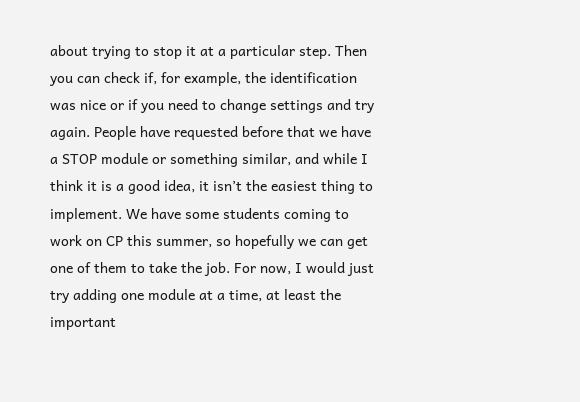about trying to stop it at a particular step. Then you can check if, for example, the identification was nice or if you need to change settings and try again. People have requested before that we have a STOP module or something similar, and while I think it is a good idea, it isn’t the easiest thing to implement. We have some students coming to work on CP this summer, so hopefully we can get one of them to take the job. For now, I would just try adding one module at a time, at least the important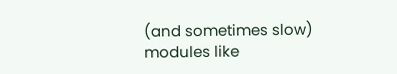(and sometimes slow) modules like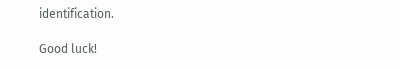identification.

Good luck!